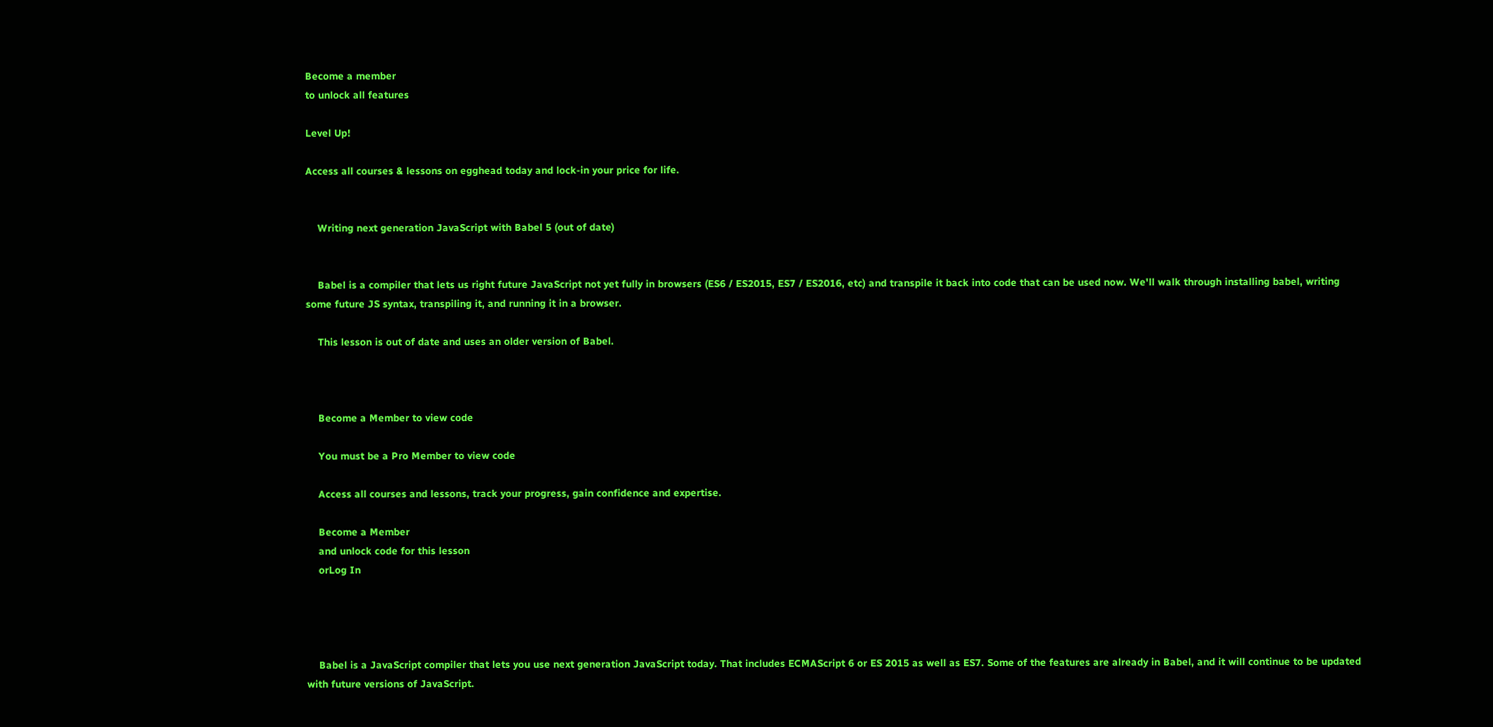Become a member
to unlock all features

Level Up!

Access all courses & lessons on egghead today and lock-in your price for life.


    Writing next generation JavaScript with Babel 5 (out of date)


    Babel is a compiler that lets us right future JavaScript not yet fully in browsers (ES6 / ES2015, ES7 / ES2016, etc) and transpile it back into code that can be used now. We'll walk through installing babel, writing some future JS syntax, transpiling it, and running it in a browser.

    This lesson is out of date and uses an older version of Babel.



    Become a Member to view code

    You must be a Pro Member to view code

    Access all courses and lessons, track your progress, gain confidence and expertise.

    Become a Member
    and unlock code for this lesson
    orLog In




    Babel is a JavaScript compiler that lets you use next generation JavaScript today. That includes ECMAScript 6 or ES 2015 as well as ES7. Some of the features are already in Babel, and it will continue to be updated with future versions of JavaScript.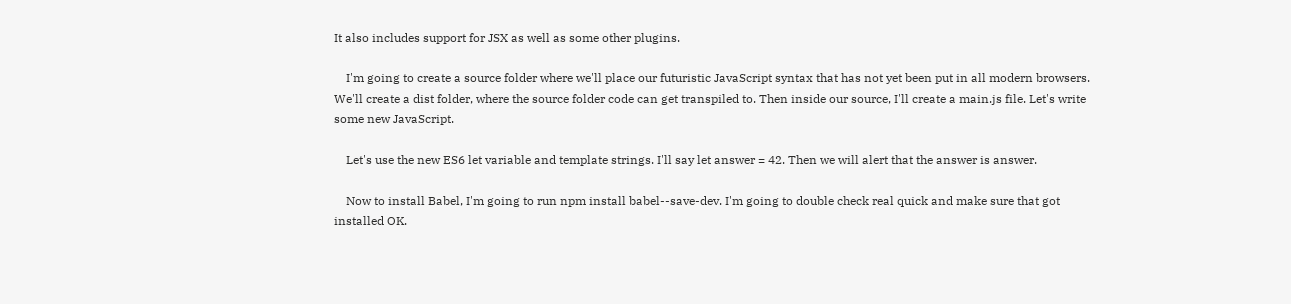It also includes support for JSX as well as some other plugins.

    I'm going to create a source folder where we'll place our futuristic JavaScript syntax that has not yet been put in all modern browsers. We'll create a dist folder, where the source folder code can get transpiled to. Then inside our source, I'll create a main.js file. Let's write some new JavaScript.

    Let's use the new ES6 let variable and template strings. I'll say let answer = 42. Then we will alert that the answer is answer.

    Now to install Babel, I'm going to run npm install babel--save-dev. I'm going to double check real quick and make sure that got installed OK.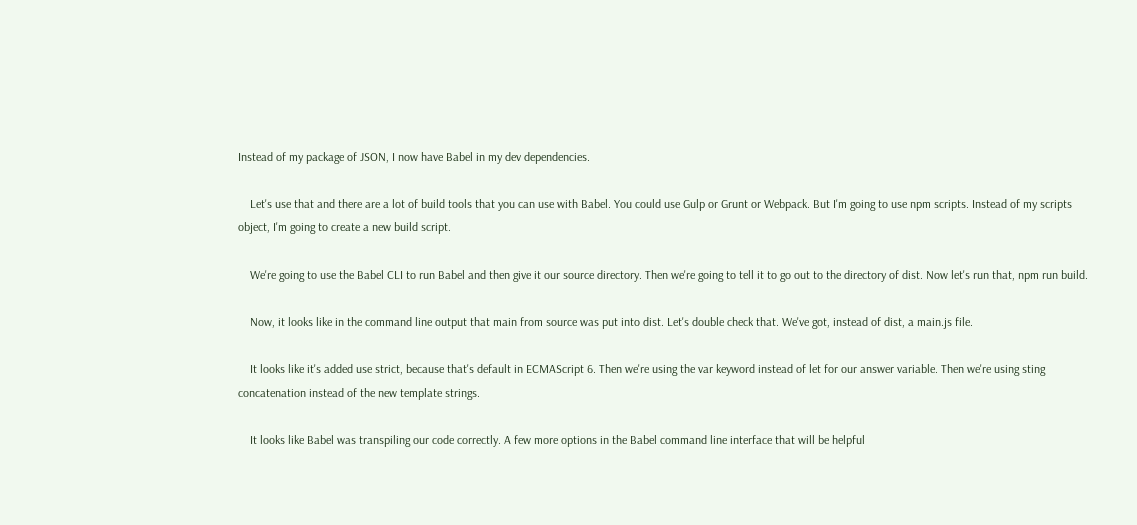Instead of my package of JSON, I now have Babel in my dev dependencies.

    Let's use that and there are a lot of build tools that you can use with Babel. You could use Gulp or Grunt or Webpack. But I'm going to use npm scripts. Instead of my scripts object, I'm going to create a new build script.

    We're going to use the Babel CLI to run Babel and then give it our source directory. Then we're going to tell it to go out to the directory of dist. Now let's run that, npm run build.

    Now, it looks like in the command line output that main from source was put into dist. Let's double check that. We've got, instead of dist, a main.js file.

    It looks like it's added use strict, because that's default in ECMAScript 6. Then we're using the var keyword instead of let for our answer variable. Then we're using sting concatenation instead of the new template strings.

    It looks like Babel was transpiling our code correctly. A few more options in the Babel command line interface that will be helpful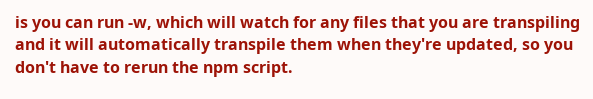is you can run -w, which will watch for any files that you are transpiling and it will automatically transpile them when they're updated, so you don't have to rerun the npm script.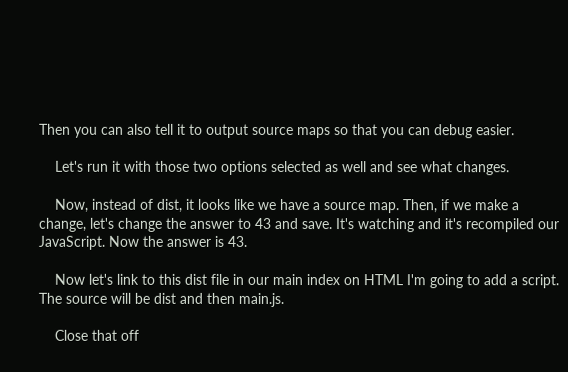Then you can also tell it to output source maps so that you can debug easier.

    Let's run it with those two options selected as well and see what changes.

    Now, instead of dist, it looks like we have a source map. Then, if we make a change, let's change the answer to 43 and save. It's watching and it's recompiled our JavaScript. Now the answer is 43.

    Now let's link to this dist file in our main index on HTML I'm going to add a script. The source will be dist and then main.js.

    Close that off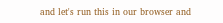and let's run this in our browser and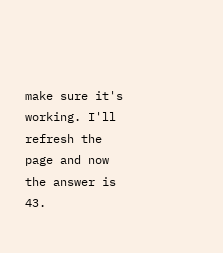make sure it's working. I'll refresh the page and now the answer is 43.